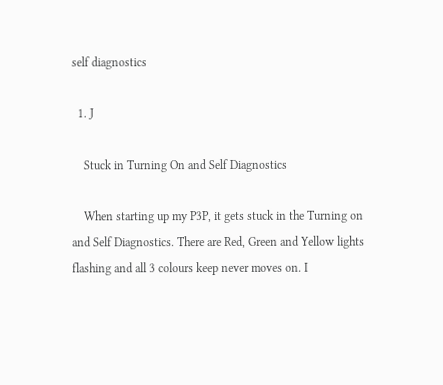self diagnostics

  1. J

    Stuck in Turning On and Self Diagnostics

    When starting up my P3P, it gets stuck in the Turning on and Self Diagnostics. There are Red, Green and Yellow lights flashing and all 3 colours keep never moves on. I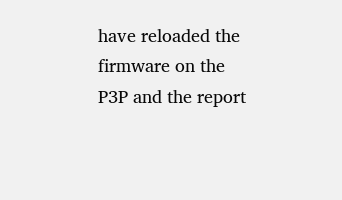have reloaded the firmware on the P3P and the report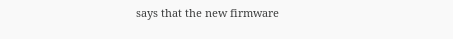says that the new firmware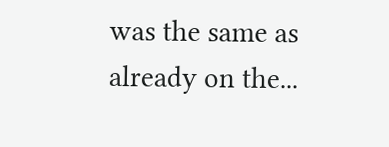was the same as already on the...